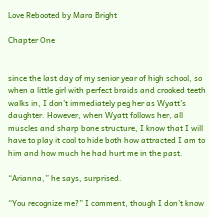Love Rebooted by Mara Bright

Chapter One


since the last day of my senior year of high school, so when a little girl with perfect braids and crooked teeth walks in, I don’t immediately peg her as Wyatt’s daughter. However, when Wyatt follows her, all muscles and sharp bone structure, I know that I will have to play it cool to hide both how attracted I am to him and how much he had hurt me in the past.

“Arianna,” he says, surprised.

“You recognize me?” I comment, though I don’t know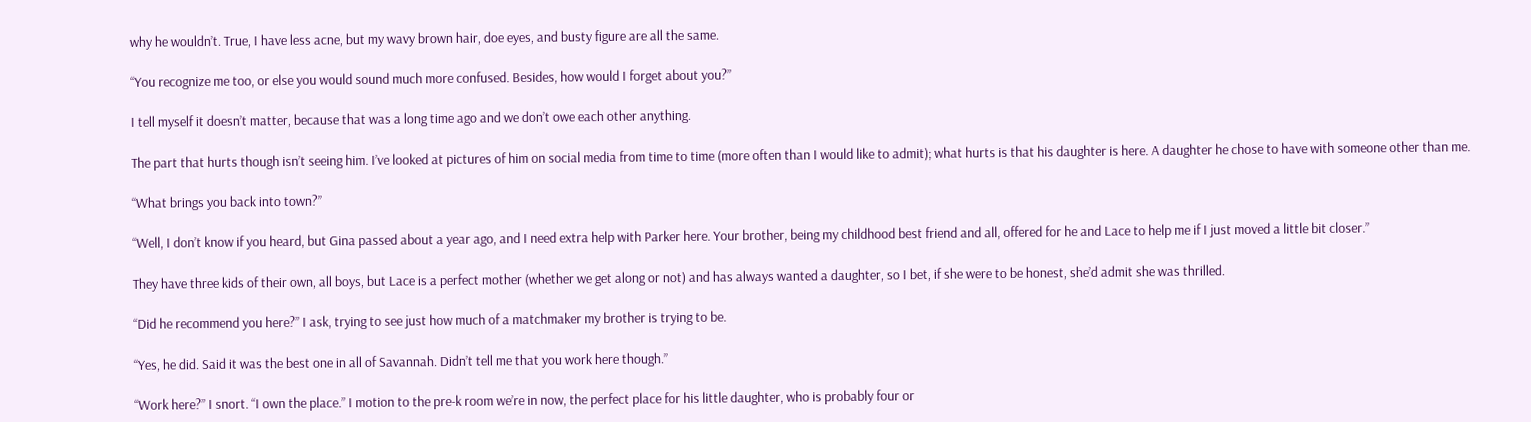why he wouldn’t. True, I have less acne, but my wavy brown hair, doe eyes, and busty figure are all the same.

“You recognize me too, or else you would sound much more confused. Besides, how would I forget about you?”

I tell myself it doesn’t matter, because that was a long time ago and we don’t owe each other anything.

The part that hurts though isn’t seeing him. I’ve looked at pictures of him on social media from time to time (more often than I would like to admit); what hurts is that his daughter is here. A daughter he chose to have with someone other than me.

“What brings you back into town?”

“Well, I don’t know if you heard, but Gina passed about a year ago, and I need extra help with Parker here. Your brother, being my childhood best friend and all, offered for he and Lace to help me if I just moved a little bit closer.”

They have three kids of their own, all boys, but Lace is a perfect mother (whether we get along or not) and has always wanted a daughter, so I bet, if she were to be honest, she’d admit she was thrilled.

“Did he recommend you here?” I ask, trying to see just how much of a matchmaker my brother is trying to be.

“Yes, he did. Said it was the best one in all of Savannah. Didn’t tell me that you work here though.”

“Work here?” I snort. “I own the place.” I motion to the pre-k room we’re in now, the perfect place for his little daughter, who is probably four or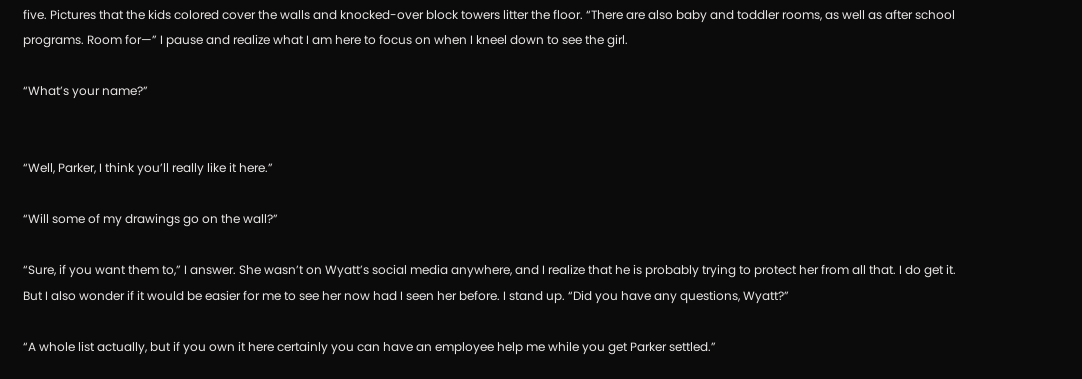five. Pictures that the kids colored cover the walls and knocked-over block towers litter the floor. “There are also baby and toddler rooms, as well as after school programs. Room for—” I pause and realize what I am here to focus on when I kneel down to see the girl.

“What’s your name?”


“Well, Parker, I think you’ll really like it here.”

“Will some of my drawings go on the wall?”

“Sure, if you want them to,” I answer. She wasn’t on Wyatt’s social media anywhere, and I realize that he is probably trying to protect her from all that. I do get it. But I also wonder if it would be easier for me to see her now had I seen her before. I stand up. “Did you have any questions, Wyatt?”

“A whole list actually, but if you own it here certainly you can have an employee help me while you get Parker settled.”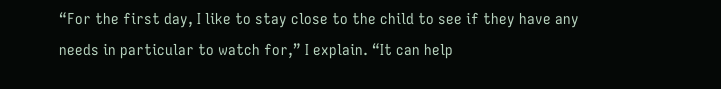“For the first day, I like to stay close to the child to see if they have any needs in particular to watch for,” I explain. “It can help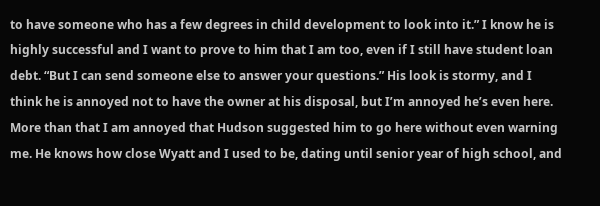to have someone who has a few degrees in child development to look into it.” I know he is highly successful and I want to prove to him that I am too, even if I still have student loan debt. “But I can send someone else to answer your questions.” His look is stormy, and I think he is annoyed not to have the owner at his disposal, but I’m annoyed he’s even here. More than that I am annoyed that Hudson suggested him to go here without even warning me. He knows how close Wyatt and I used to be, dating until senior year of high school, and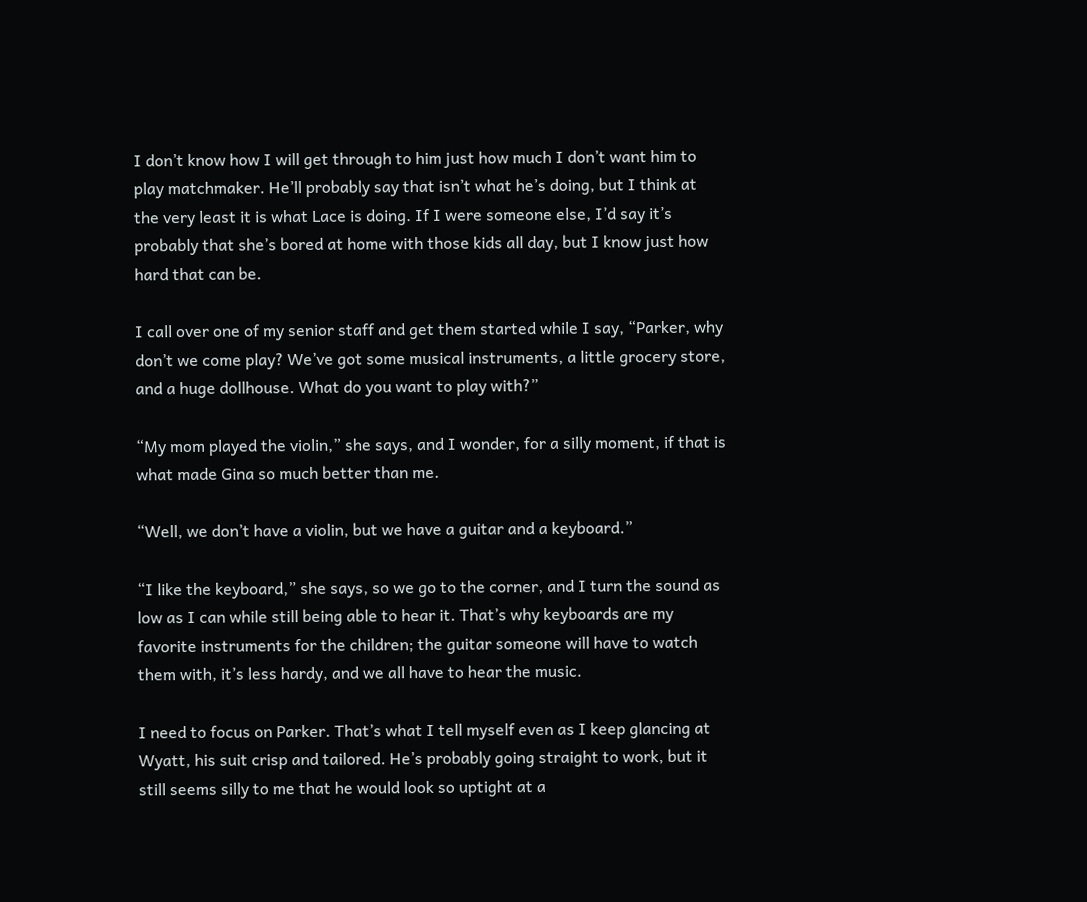I don’t know how I will get through to him just how much I don’t want him to play matchmaker. He’ll probably say that isn’t what he’s doing, but I think at the very least it is what Lace is doing. If I were someone else, I’d say it’s probably that she’s bored at home with those kids all day, but I know just how hard that can be.

I call over one of my senior staff and get them started while I say, “Parker, why don’t we come play? We’ve got some musical instruments, a little grocery store, and a huge dollhouse. What do you want to play with?”

“My mom played the violin,” she says, and I wonder, for a silly moment, if that is what made Gina so much better than me.

“Well, we don’t have a violin, but we have a guitar and a keyboard.”

“I like the keyboard,” she says, so we go to the corner, and I turn the sound as low as I can while still being able to hear it. That’s why keyboards are my favorite instruments for the children; the guitar someone will have to watch them with, it’s less hardy, and we all have to hear the music.

I need to focus on Parker. That’s what I tell myself even as I keep glancing at Wyatt, his suit crisp and tailored. He’s probably going straight to work, but it still seems silly to me that he would look so uptight at a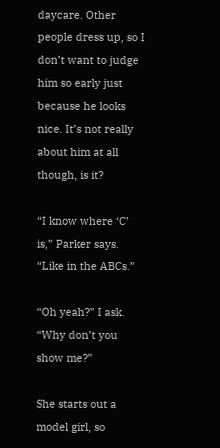daycare. Other people dress up, so I don’t want to judge him so early just because he looks nice. It’s not really about him at all though, is it?

“I know where ‘C’ is,” Parker says. “Like in the ABCs.”

“Oh yeah?” I ask. “Why don’t you show me?”

She starts out a model girl, so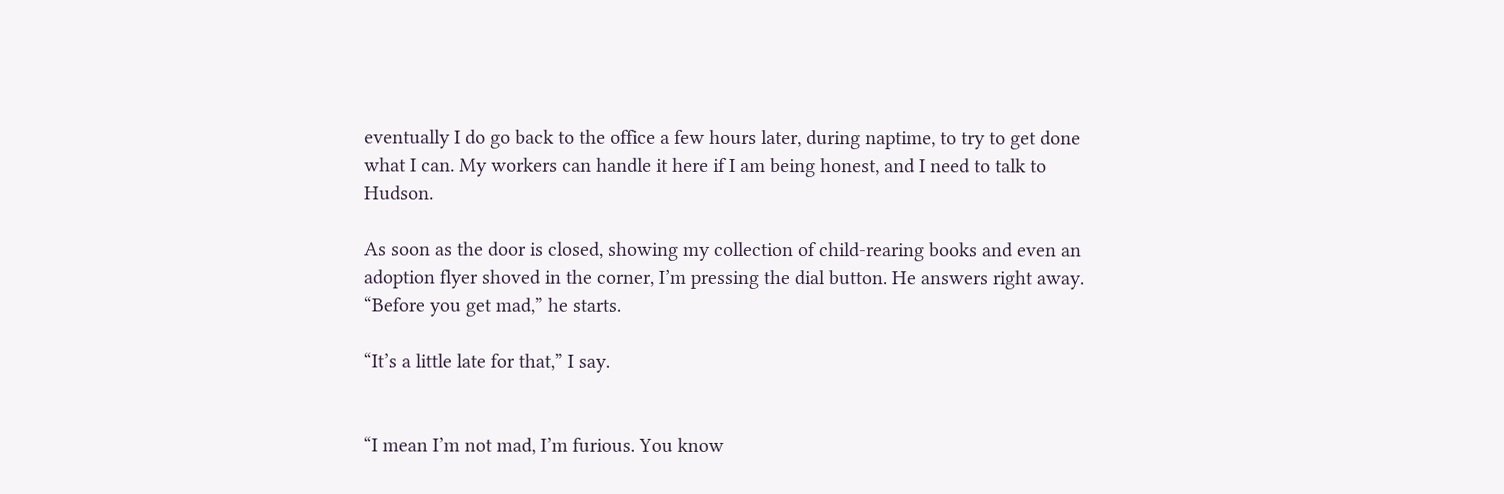eventually I do go back to the office a few hours later, during naptime, to try to get done what I can. My workers can handle it here if I am being honest, and I need to talk to Hudson.

As soon as the door is closed, showing my collection of child-rearing books and even an adoption flyer shoved in the corner, I’m pressing the dial button. He answers right away. “Before you get mad,” he starts.

“It’s a little late for that,” I say.


“I mean I’m not mad, I’m furious. You know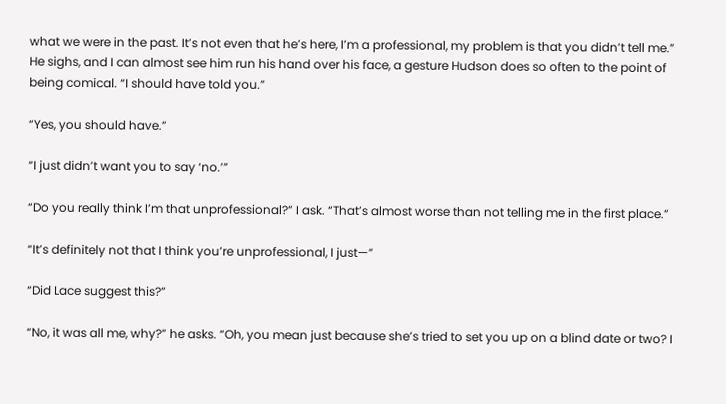what we were in the past. It’s not even that he’s here, I’m a professional, my problem is that you didn’t tell me.” He sighs, and I can almost see him run his hand over his face, a gesture Hudson does so often to the point of being comical. “I should have told you.”

“Yes, you should have.”

“I just didn’t want you to say ‘no.’”

“Do you really think I’m that unprofessional?” I ask. “That’s almost worse than not telling me in the first place.”

“It’s definitely not that I think you’re unprofessional, I just—”

“Did Lace suggest this?”

“No, it was all me, why?” he asks. “Oh, you mean just because she’s tried to set you up on a blind date or two? I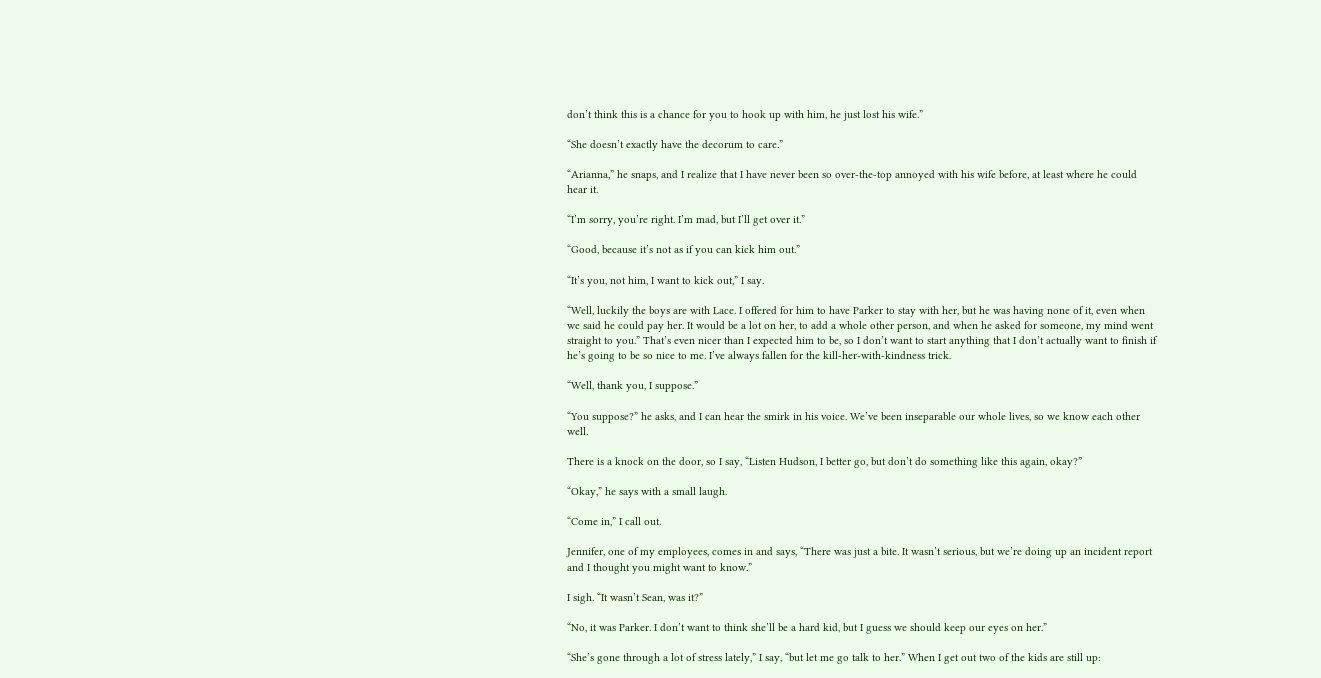don’t think this is a chance for you to hook up with him, he just lost his wife.”

“She doesn’t exactly have the decorum to care.”

“Arianna,” he snaps, and I realize that I have never been so over-the-top annoyed with his wife before, at least where he could hear it.

“I’m sorry, you’re right. I’m mad, but I’ll get over it.”

“Good, because it’s not as if you can kick him out.”

“It’s you, not him, I want to kick out,” I say.

“Well, luckily the boys are with Lace. I offered for him to have Parker to stay with her, but he was having none of it, even when we said he could pay her. It would be a lot on her, to add a whole other person, and when he asked for someone, my mind went straight to you.” That’s even nicer than I expected him to be, so I don’t want to start anything that I don’t actually want to finish if he’s going to be so nice to me. I’ve always fallen for the kill-her-with-kindness trick.

“Well, thank you, I suppose.”

“You suppose?” he asks, and I can hear the smirk in his voice. We’ve been inseparable our whole lives, so we know each other well.

There is a knock on the door, so I say, “Listen Hudson, I better go, but don’t do something like this again, okay?”

“Okay,” he says with a small laugh.

“Come in,” I call out.

Jennifer, one of my employees, comes in and says, “There was just a bite. It wasn’t serious, but we’re doing up an incident report and I thought you might want to know.”

I sigh. “It wasn’t Sean, was it?”

“No, it was Parker. I don’t want to think she’ll be a hard kid, but I guess we should keep our eyes on her.”

“She’s gone through a lot of stress lately,” I say, “but let me go talk to her.” When I get out two of the kids are still up: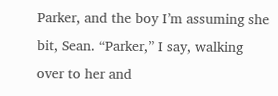Parker, and the boy I’m assuming she bit, Sean. “Parker,” I say, walking over to her and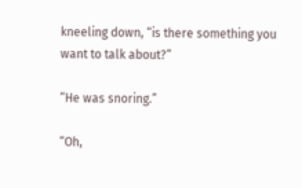kneeling down, “is there something you want to talk about?”

“He was snoring.”

“Oh,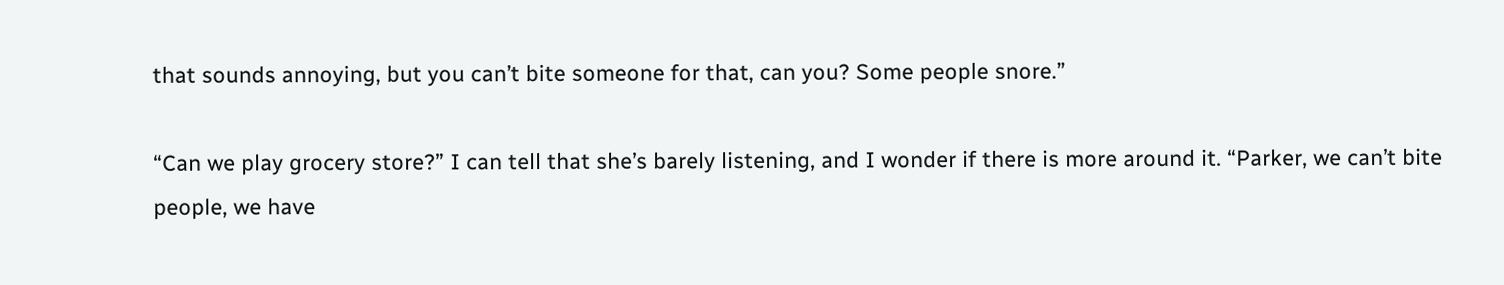that sounds annoying, but you can’t bite someone for that, can you? Some people snore.”

“Can we play grocery store?” I can tell that she’s barely listening, and I wonder if there is more around it. “Parker, we can’t bite people, we have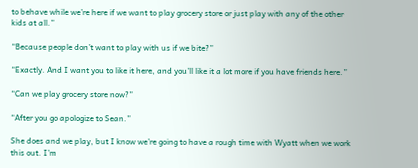to behave while we’re here if we want to play grocery store or just play with any of the other kids at all.”

“Because people don’t want to play with us if we bite?”

“Exactly. And I want you to like it here, and you’ll like it a lot more if you have friends here.”

“Can we play grocery store now?”

“After you go apologize to Sean.”

She does and we play, but I know we’re going to have a rough time with Wyatt when we work this out. I’m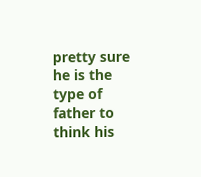pretty sure he is the type of father to think his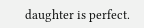daughter is perfect.